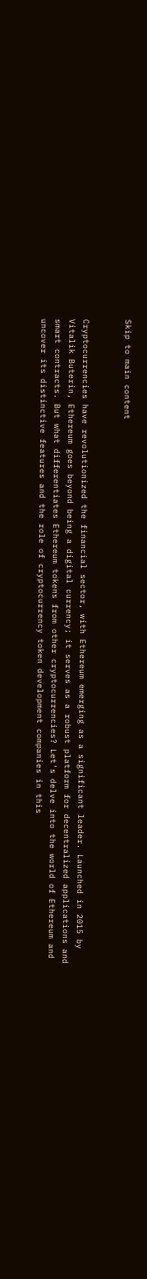Skip to main content


Cryptocurrencies have revolutionized the financial sector, with Ethereum emerging as a significant leader. Launched in 2015 by Vitalik Buterin, Ethereum goes beyond being a digital currency; it serves as a robust platform for decentralized applications and smart contracts. But what differentiates Ethereum tokens from other cryptocurrencies? Let's delve into the world of Ethereum and uncover its distinctive features and the role of cryptocurrency token development companies in this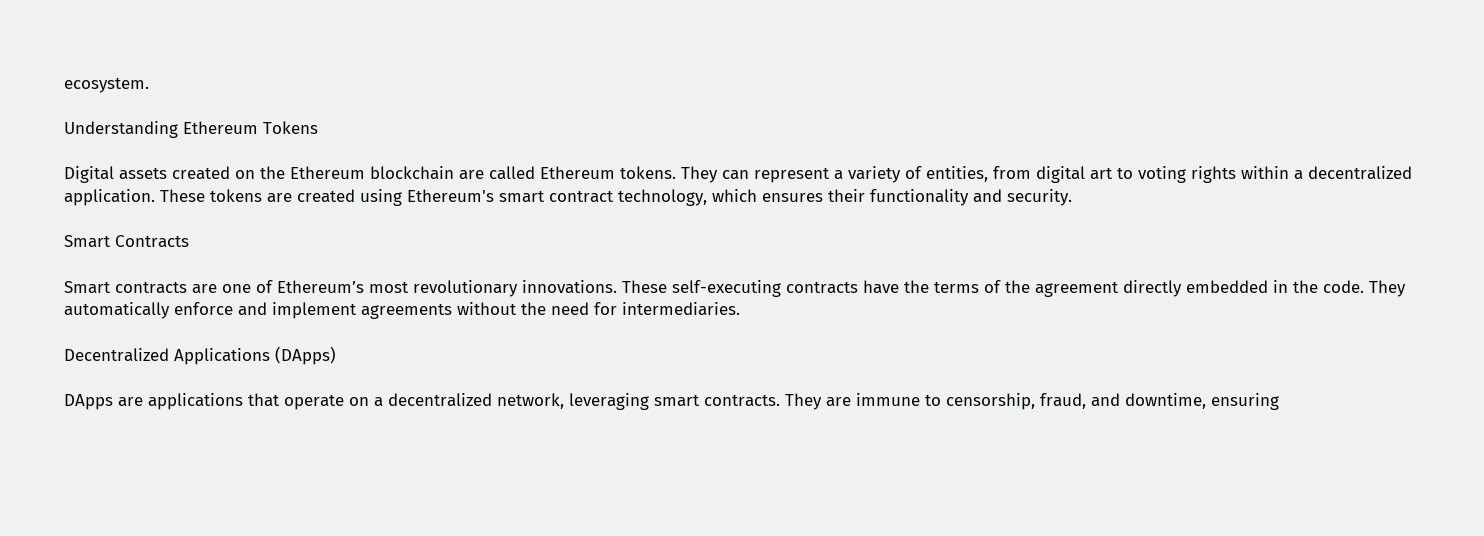ecosystem.

Understanding Ethereum Tokens

Digital assets created on the Ethereum blockchain are called Ethereum tokens. They can represent a variety of entities, from digital art to voting rights within a decentralized application. These tokens are created using Ethereum's smart contract technology, which ensures their functionality and security.

Smart Contracts

Smart contracts are one of Ethereum’s most revolutionary innovations. These self-executing contracts have the terms of the agreement directly embedded in the code. They automatically enforce and implement agreements without the need for intermediaries.

Decentralized Applications (DApps)

DApps are applications that operate on a decentralized network, leveraging smart contracts. They are immune to censorship, fraud, and downtime, ensuring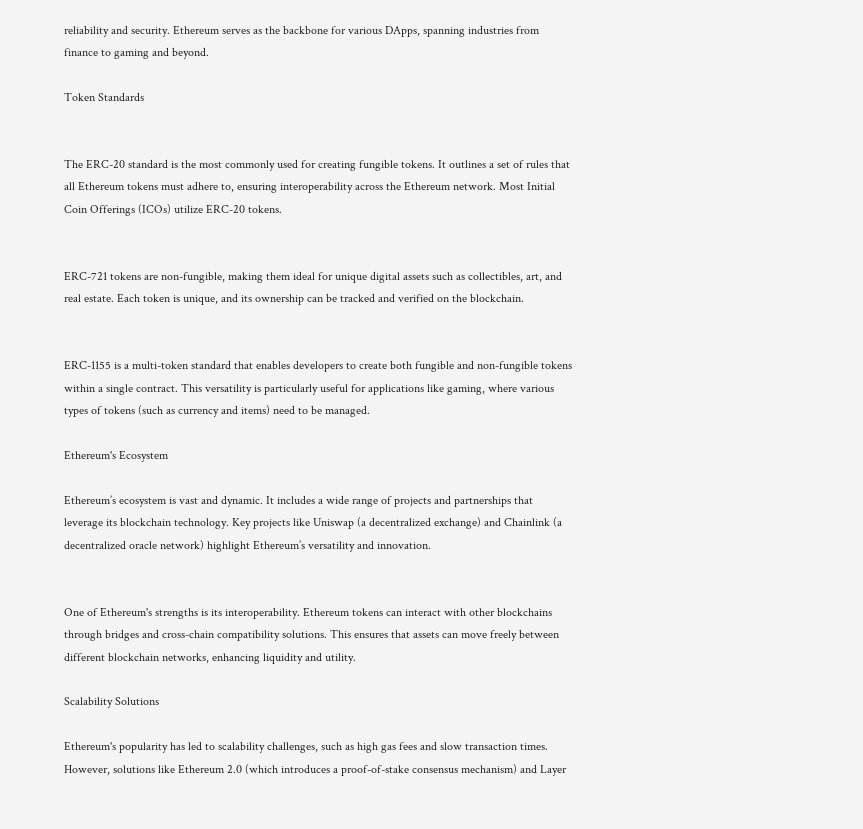reliability and security. Ethereum serves as the backbone for various DApps, spanning industries from finance to gaming and beyond.

Token Standards


The ERC-20 standard is the most commonly used for creating fungible tokens. It outlines a set of rules that all Ethereum tokens must adhere to, ensuring interoperability across the Ethereum network. Most Initial Coin Offerings (ICOs) utilize ERC-20 tokens.


ERC-721 tokens are non-fungible, making them ideal for unique digital assets such as collectibles, art, and real estate. Each token is unique, and its ownership can be tracked and verified on the blockchain.


ERC-1155 is a multi-token standard that enables developers to create both fungible and non-fungible tokens within a single contract. This versatility is particularly useful for applications like gaming, where various types of tokens (such as currency and items) need to be managed.

Ethereum's Ecosystem

Ethereum’s ecosystem is vast and dynamic. It includes a wide range of projects and partnerships that leverage its blockchain technology. Key projects like Uniswap (a decentralized exchange) and Chainlink (a decentralized oracle network) highlight Ethereum’s versatility and innovation.


One of Ethereum's strengths is its interoperability. Ethereum tokens can interact with other blockchains through bridges and cross-chain compatibility solutions. This ensures that assets can move freely between different blockchain networks, enhancing liquidity and utility.

Scalability Solutions

Ethereum's popularity has led to scalability challenges, such as high gas fees and slow transaction times. However, solutions like Ethereum 2.0 (which introduces a proof-of-stake consensus mechanism) and Layer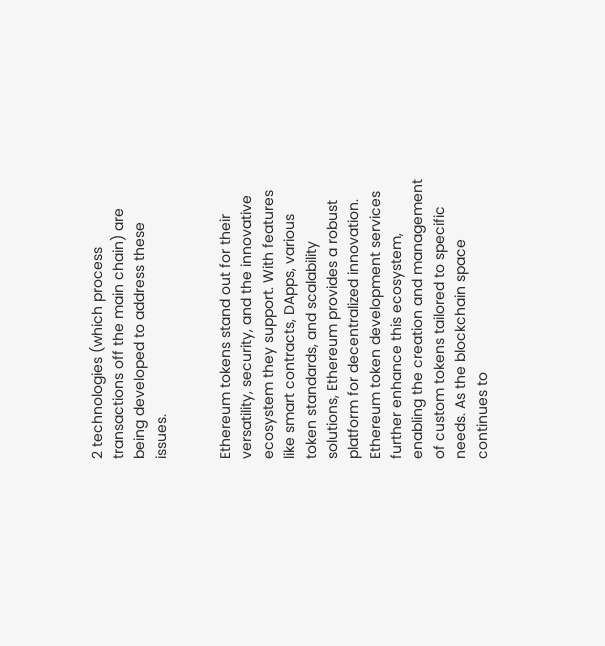2 technologies (which process transactions off the main chain) are being developed to address these issues.


Ethereum tokens stand out for their versatility, security, and the innovative ecosystem they support. With features like smart contracts, DApps, various token standards, and scalability solutions, Ethereum provides a robust platform for decentralized innovation. Ethereum token development services further enhance this ecosystem, enabling the creation and management of custom tokens tailored to specific needs. As the blockchain space continues to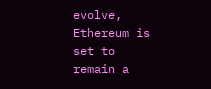evolve, Ethereum is set to remain a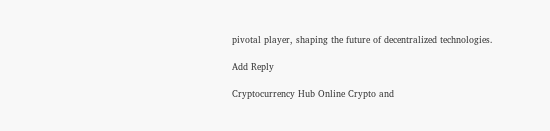pivotal player, shaping the future of decentralized technologies.

Add Reply

Cryptocurrency Hub Online Crypto and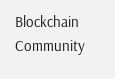Blockchain Community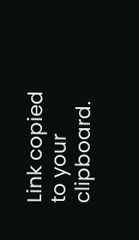Link copied to your clipboard.